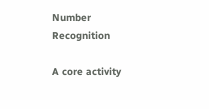Number Recognition

A core activity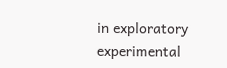in exploratory experimental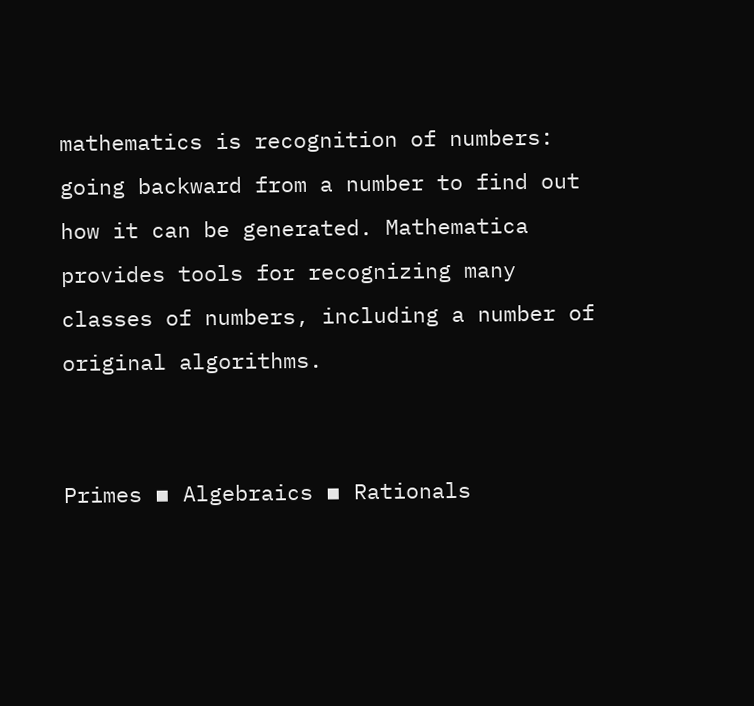mathematics is recognition of numbers: going backward from a number to find out how it can be generated. Mathematica provides tools for recognizing many classes of numbers, including a number of original algorithms.


Primes ▪ Algebraics ▪ Rationals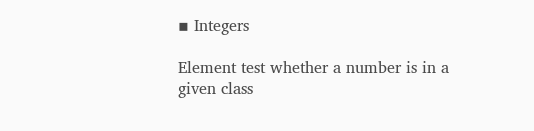▪ Integers

Element test whether a number is in a given class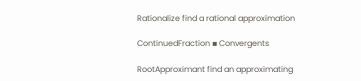Rationalize find a rational approximation

ContinuedFraction ▪ Convergents

RootApproximant find an approximating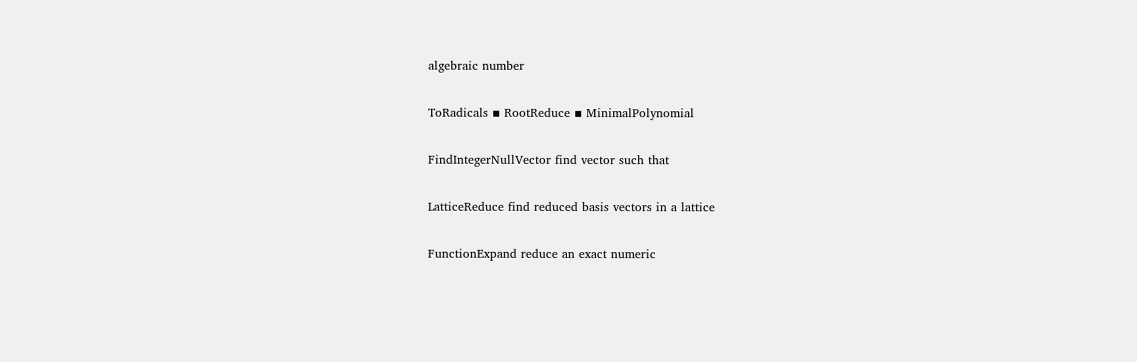algebraic number

ToRadicals ▪ RootReduce ▪ MinimalPolynomial

FindIntegerNullVector find vector such that

LatticeReduce find reduced basis vectors in a lattice

FunctionExpand reduce an exact numeric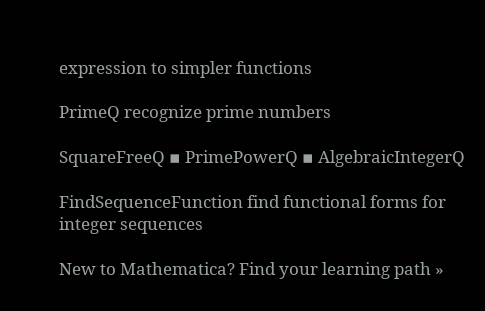expression to simpler functions

PrimeQ recognize prime numbers

SquareFreeQ ▪ PrimePowerQ ▪ AlgebraicIntegerQ

FindSequenceFunction find functional forms for integer sequences

New to Mathematica? Find your learning path »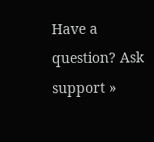Have a question? Ask support »